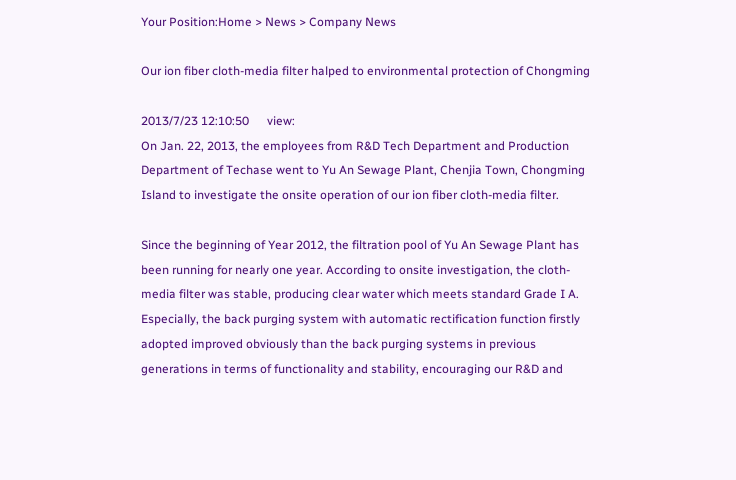Your Position:Home > News > Company News

Our ion fiber cloth-media filter halped to environmental protection of Chongming

2013/7/23 12:10:50      view:
On Jan. 22, 2013, the employees from R&D Tech Department and Production Department of Techase went to Yu An Sewage Plant, Chenjia Town, Chongming Island to investigate the onsite operation of our ion fiber cloth-media filter.

Since the beginning of Year 2012, the filtration pool of Yu An Sewage Plant has been running for nearly one year. According to onsite investigation, the cloth-media filter was stable, producing clear water which meets standard Grade I A. Especially, the back purging system with automatic rectification function firstly adopted improved obviously than the back purging systems in previous generations in terms of functionality and stability, encouraging our R&D and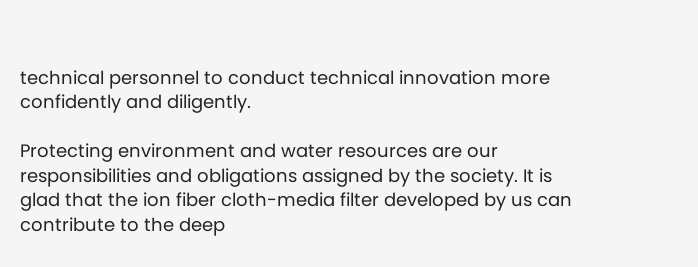technical personnel to conduct technical innovation more confidently and diligently.

Protecting environment and water resources are our responsibilities and obligations assigned by the society. It is glad that the ion fiber cloth-media filter developed by us can contribute to the deep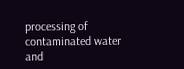processing of contaminated water and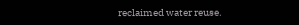reclaimed water reuse.